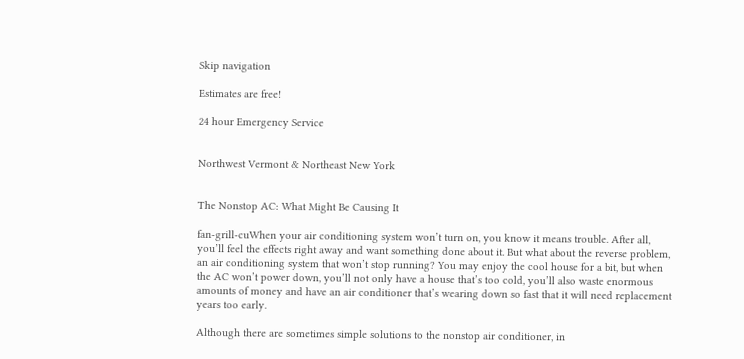Skip navigation

Estimates are free!

24 hour Emergency Service


Northwest Vermont & Northeast New York


The Nonstop AC: What Might Be Causing It

fan-grill-cuWhen your air conditioning system won’t turn on, you know it means trouble. After all, you’ll feel the effects right away and want something done about it. But what about the reverse problem, an air conditioning system that won’t stop running? You may enjoy the cool house for a bit, but when the AC won’t power down, you’ll not only have a house that’s too cold, you’ll also waste enormous amounts of money and have an air conditioner that’s wearing down so fast that it will need replacement years too early.

Although there are sometimes simple solutions to the nonstop air conditioner, in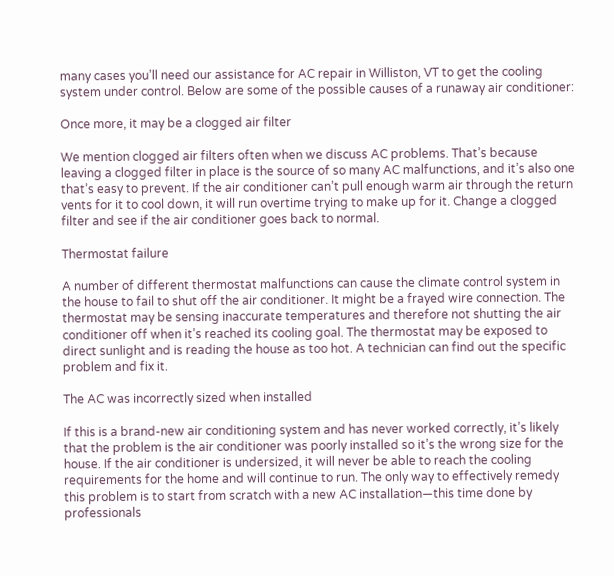many cases you’ll need our assistance for AC repair in Williston, VT to get the cooling system under control. Below are some of the possible causes of a runaway air conditioner:

Once more, it may be a clogged air filter

We mention clogged air filters often when we discuss AC problems. That’s because leaving a clogged filter in place is the source of so many AC malfunctions, and it’s also one that’s easy to prevent. If the air conditioner can’t pull enough warm air through the return vents for it to cool down, it will run overtime trying to make up for it. Change a clogged filter and see if the air conditioner goes back to normal.

Thermostat failure

A number of different thermostat malfunctions can cause the climate control system in the house to fail to shut off the air conditioner. It might be a frayed wire connection. The thermostat may be sensing inaccurate temperatures and therefore not shutting the air conditioner off when it’s reached its cooling goal. The thermostat may be exposed to direct sunlight and is reading the house as too hot. A technician can find out the specific problem and fix it.

The AC was incorrectly sized when installed

If this is a brand-new air conditioning system and has never worked correctly, it’s likely that the problem is the air conditioner was poorly installed so it’s the wrong size for the house. If the air conditioner is undersized, it will never be able to reach the cooling requirements for the home and will continue to run. The only way to effectively remedy this problem is to start from scratch with a new AC installation—this time done by professionals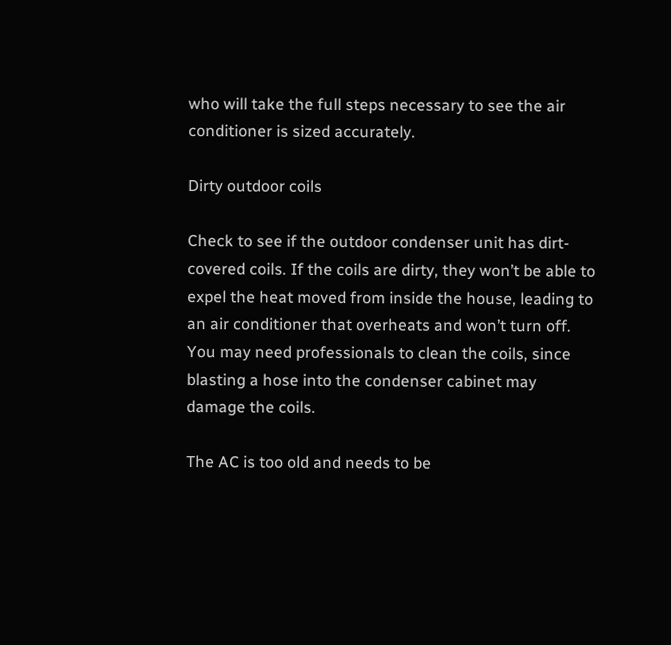who will take the full steps necessary to see the air conditioner is sized accurately.

Dirty outdoor coils

Check to see if the outdoor condenser unit has dirt-covered coils. If the coils are dirty, they won’t be able to expel the heat moved from inside the house, leading to an air conditioner that overheats and won’t turn off. You may need professionals to clean the coils, since blasting a hose into the condenser cabinet may damage the coils.

The AC is too old and needs to be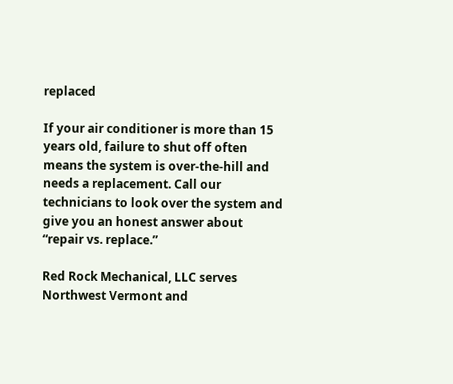replaced

If your air conditioner is more than 15 years old, failure to shut off often means the system is over-the-hill and needs a replacement. Call our technicians to look over the system and give you an honest answer about “repair vs. replace.”

Red Rock Mechanical, LLC serves Northwest Vermont and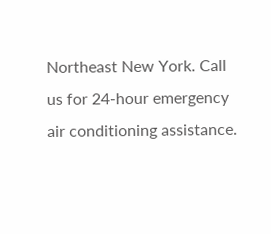Northeast New York. Call us for 24-hour emergency air conditioning assistance.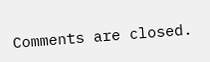Comments are closed.